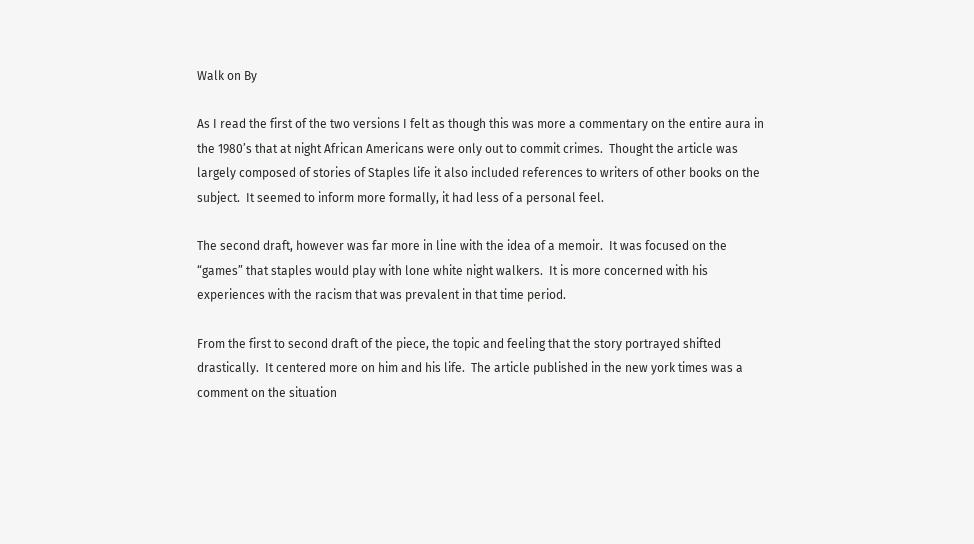Walk on By

As I read the first of the two versions I felt as though this was more a commentary on the entire aura in the 1980’s that at night African Americans were only out to commit crimes.  Thought the article was largely composed of stories of Staples life it also included references to writers of other books on the subject.  It seemed to inform more formally, it had less of a personal feel.

The second draft, however was far more in line with the idea of a memoir.  It was focused on the “games” that staples would play with lone white night walkers.  It is more concerned with his experiences with the racism that was prevalent in that time period.

From the first to second draft of the piece, the topic and feeling that the story portrayed shifted drastically.  It centered more on him and his life.  The article published in the new york times was a comment on the situation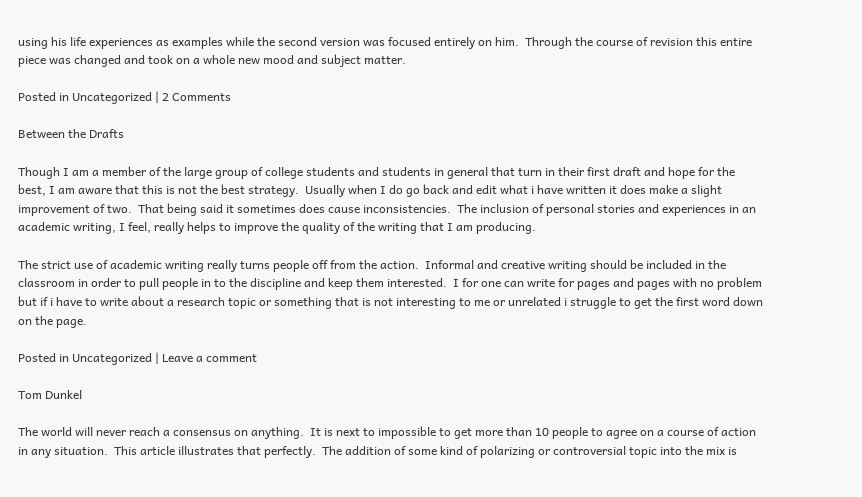using his life experiences as examples while the second version was focused entirely on him.  Through the course of revision this entire piece was changed and took on a whole new mood and subject matter.

Posted in Uncategorized | 2 Comments

Between the Drafts

Though I am a member of the large group of college students and students in general that turn in their first draft and hope for the best, I am aware that this is not the best strategy.  Usually when I do go back and edit what i have written it does make a slight improvement of two.  That being said it sometimes does cause inconsistencies.  The inclusion of personal stories and experiences in an academic writing, I feel, really helps to improve the quality of the writing that I am producing.

The strict use of academic writing really turns people off from the action.  Informal and creative writing should be included in the classroom in order to pull people in to the discipline and keep them interested.  I for one can write for pages and pages with no problem but if i have to write about a research topic or something that is not interesting to me or unrelated i struggle to get the first word down on the page.

Posted in Uncategorized | Leave a comment

Tom Dunkel

The world will never reach a consensus on anything.  It is next to impossible to get more than 10 people to agree on a course of action in any situation.  This article illustrates that perfectly.  The addition of some kind of polarizing or controversial topic into the mix is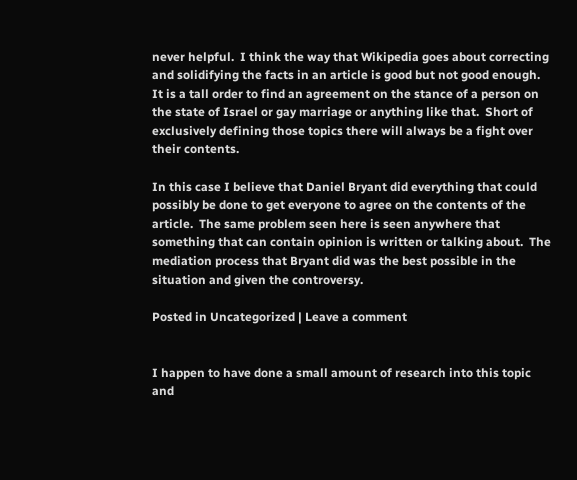never helpful.  I think the way that Wikipedia goes about correcting and solidifying the facts in an article is good but not good enough.  It is a tall order to find an agreement on the stance of a person on the state of Israel or gay marriage or anything like that.  Short of exclusively defining those topics there will always be a fight over their contents.

In this case I believe that Daniel Bryant did everything that could possibly be done to get everyone to agree on the contents of the article.  The same problem seen here is seen anywhere that something that can contain opinion is written or talking about.  The mediation process that Bryant did was the best possible in the situation and given the controversy.

Posted in Uncategorized | Leave a comment


I happen to have done a small amount of research into this topic and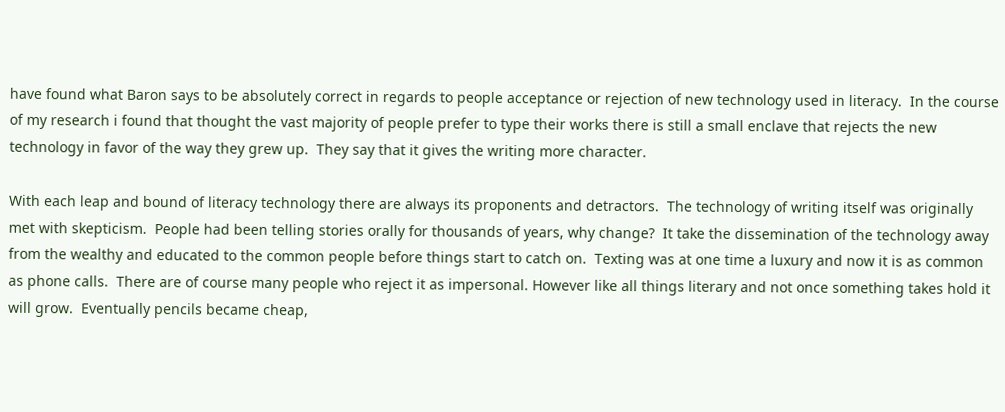have found what Baron says to be absolutely correct in regards to people acceptance or rejection of new technology used in literacy.  In the course of my research i found that thought the vast majority of people prefer to type their works there is still a small enclave that rejects the new technology in favor of the way they grew up.  They say that it gives the writing more character.

With each leap and bound of literacy technology there are always its proponents and detractors.  The technology of writing itself was originally met with skepticism.  People had been telling stories orally for thousands of years, why change?  It take the dissemination of the technology away from the wealthy and educated to the common people before things start to catch on.  Texting was at one time a luxury and now it is as common as phone calls.  There are of course many people who reject it as impersonal. However like all things literary and not once something takes hold it will grow.  Eventually pencils became cheap,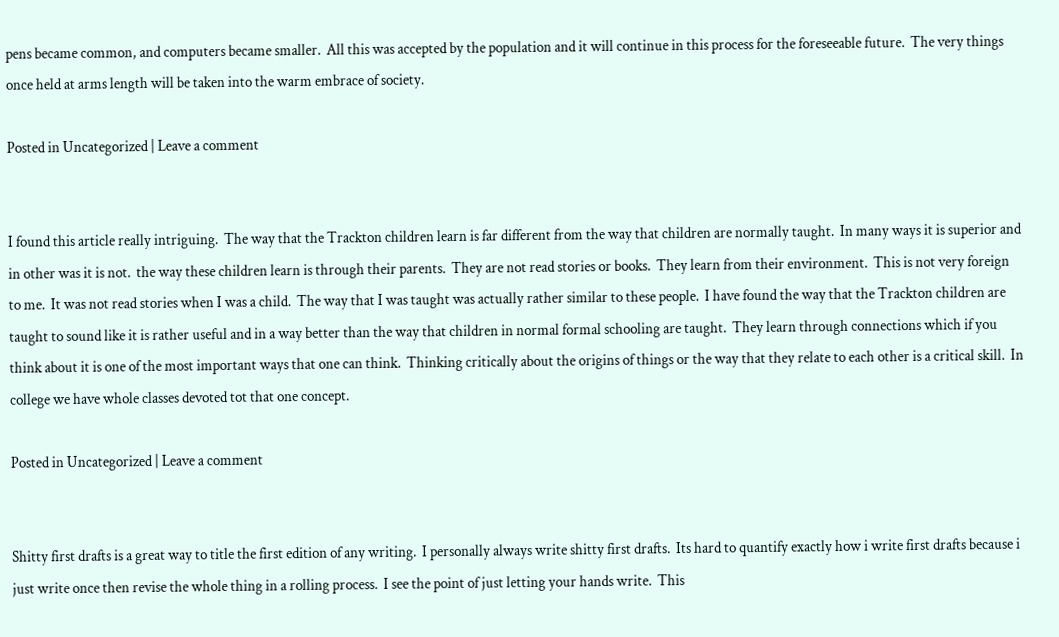pens became common, and computers became smaller.  All this was accepted by the population and it will continue in this process for the foreseeable future.  The very things once held at arms length will be taken into the warm embrace of society.

Posted in Uncategorized | Leave a comment


I found this article really intriguing.  The way that the Trackton children learn is far different from the way that children are normally taught.  In many ways it is superior and in other was it is not.  the way these children learn is through their parents.  They are not read stories or books.  They learn from their environment.  This is not very foreign to me.  It was not read stories when I was a child.  The way that I was taught was actually rather similar to these people.  I have found the way that the Trackton children are taught to sound like it is rather useful and in a way better than the way that children in normal formal schooling are taught.  They learn through connections which if you think about it is one of the most important ways that one can think.  Thinking critically about the origins of things or the way that they relate to each other is a critical skill.  In college we have whole classes devoted tot that one concept.

Posted in Uncategorized | Leave a comment


Shitty first drafts is a great way to title the first edition of any writing.  I personally always write shitty first drafts.  Its hard to quantify exactly how i write first drafts because i just write once then revise the whole thing in a rolling process.  I see the point of just letting your hands write.  This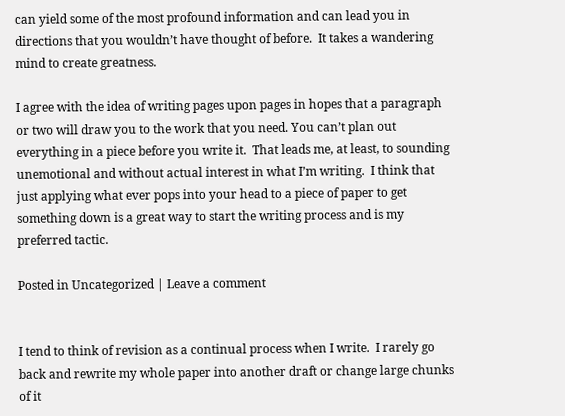can yield some of the most profound information and can lead you in directions that you wouldn’t have thought of before.  It takes a wandering mind to create greatness.

I agree with the idea of writing pages upon pages in hopes that a paragraph or two will draw you to the work that you need. You can’t plan out everything in a piece before you write it.  That leads me, at least, to sounding unemotional and without actual interest in what I’m writing.  I think that just applying what ever pops into your head to a piece of paper to get something down is a great way to start the writing process and is my preferred tactic.

Posted in Uncategorized | Leave a comment


I tend to think of revision as a continual process when I write.  I rarely go back and rewrite my whole paper into another draft or change large chunks of it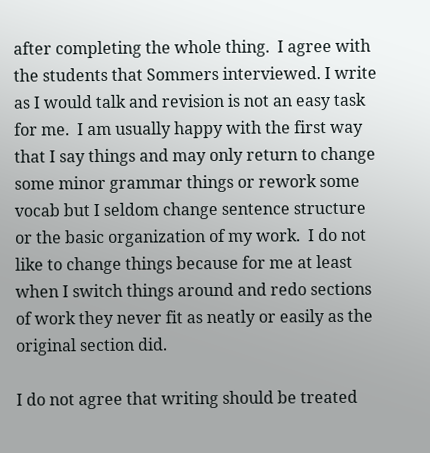after completing the whole thing.  I agree with the students that Sommers interviewed. I write as I would talk and revision is not an easy task for me.  I am usually happy with the first way that I say things and may only return to change some minor grammar things or rework some vocab but I seldom change sentence structure or the basic organization of my work.  I do not like to change things because for me at least when I switch things around and redo sections of work they never fit as neatly or easily as the original section did.

I do not agree that writing should be treated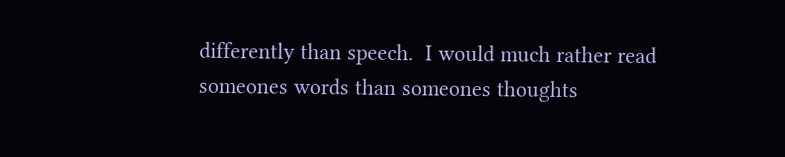differently than speech.  I would much rather read someones words than someones thoughts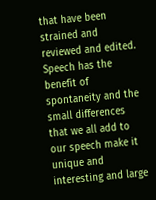that have been strained and reviewed and edited.  Speech has the benefit of spontaneity and the small differences that we all add to our speech make it unique and interesting and large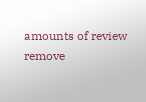amounts of review remove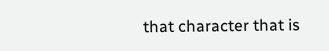that character that is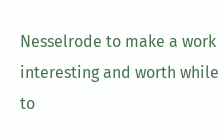Nesselrode to make a work interesting and worth while to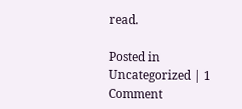read.

Posted in Uncategorized | 1 Comment